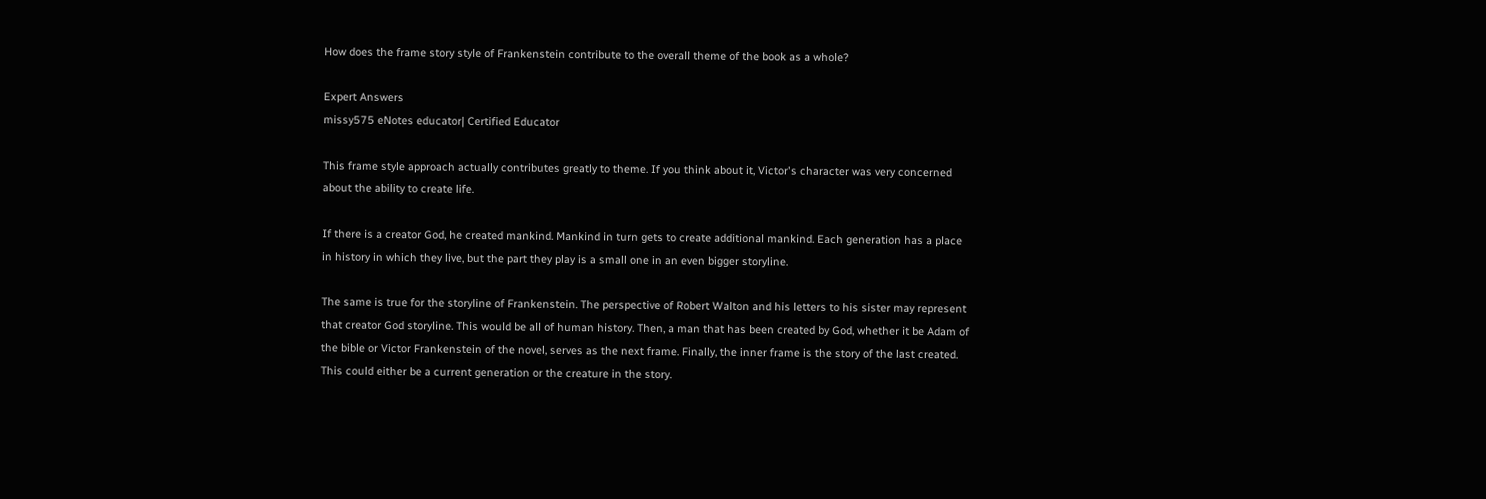How does the frame story style of Frankenstein contribute to the overall theme of the book as a whole?

Expert Answers
missy575 eNotes educator| Certified Educator

This frame style approach actually contributes greatly to theme. If you think about it, Victor's character was very concerned about the ability to create life.

If there is a creator God, he created mankind. Mankind in turn gets to create additional mankind. Each generation has a place in history in which they live, but the part they play is a small one in an even bigger storyline.

The same is true for the storyline of Frankenstein. The perspective of Robert Walton and his letters to his sister may represent that creator God storyline. This would be all of human history. Then, a man that has been created by God, whether it be Adam of the bible or Victor Frankenstein of the novel, serves as the next frame. Finally, the inner frame is the story of the last created. This could either be a current generation or the creature in the story.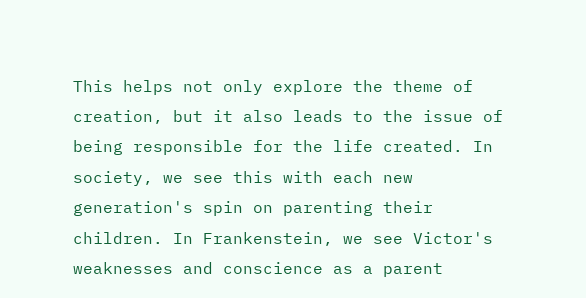This helps not only explore the theme of creation, but it also leads to the issue of being responsible for the life created. In society, we see this with each new generation's spin on parenting their children. In Frankenstein, we see Victor's weaknesses and conscience as a parent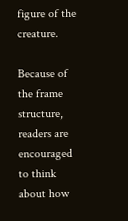figure of the creature.

Because of the frame structure, readers are encouraged to think about how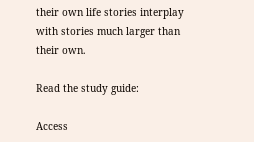their own life stories interplay with stories much larger than their own.

Read the study guide:

Access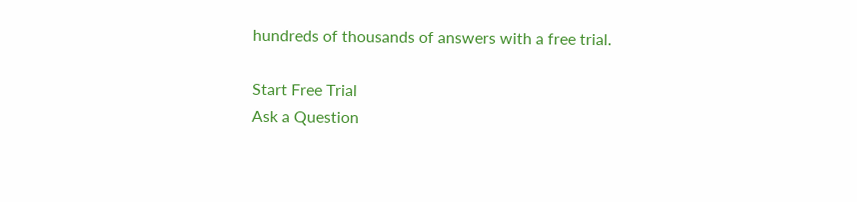hundreds of thousands of answers with a free trial.

Start Free Trial
Ask a Question